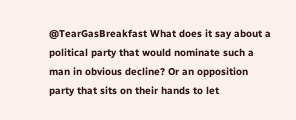@TearGasBreakfast What does it say about a political party that would nominate such a man in obvious decline? Or an opposition party that sits on their hands to let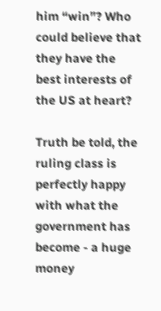him “win”? Who could believe that they have the best interests of the US at heart?

Truth be told, the ruling class is perfectly happy with what the government has become - a huge money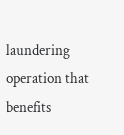laundering operation that benefits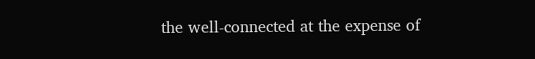the well-connected at the expense of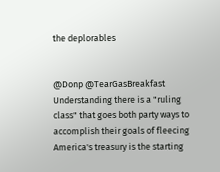the deplorables


@Donp @TearGasBreakfast
Understanding there is a "ruling class" that goes both party ways to accomplish their goals of fleecing America's treasury is the starting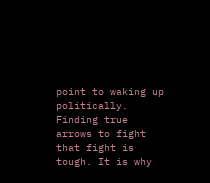point to waking up politically. Finding true arrows to fight that fight is tough. It is why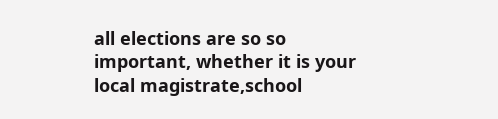all elections are so so important, whether it is your local magistrate,school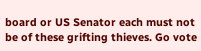board or US Senator each must not be of these grifting thieves. Go vote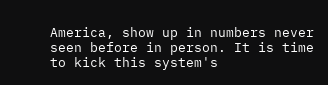America, show up in numbers never seen before in person. It is time to kick this system's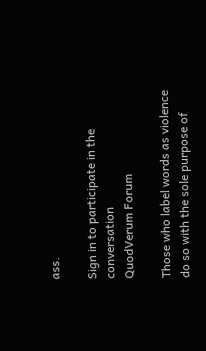ass.

Sign in to participate in the conversation
QuodVerum Forum

Those who label words as violence do so with the sole purpose of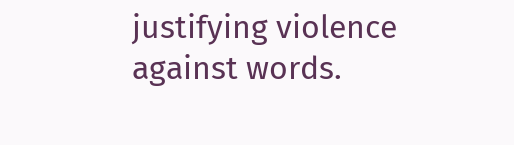justifying violence against words.